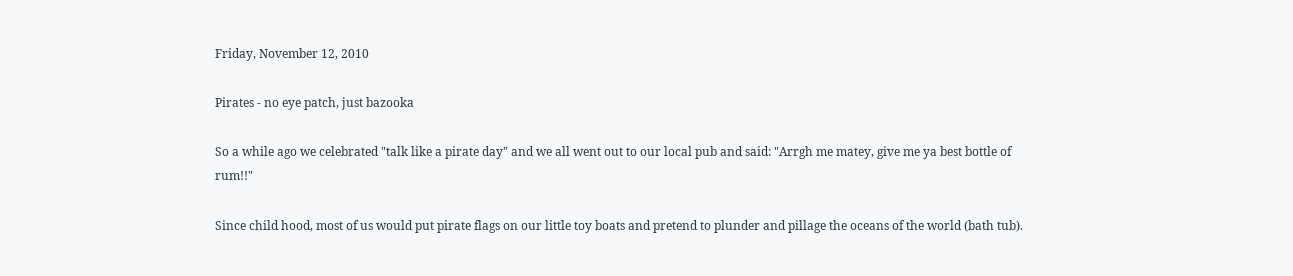Friday, November 12, 2010

Pirates - no eye patch, just bazooka

So a while ago we celebrated "talk like a pirate day" and we all went out to our local pub and said: "Arrgh me matey, give me ya best bottle of rum!!"

Since child hood, most of us would put pirate flags on our little toy boats and pretend to plunder and pillage the oceans of the world (bath tub).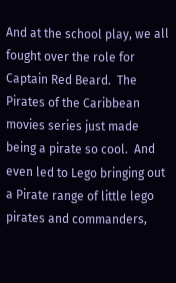And at the school play, we all fought over the role for Captain Red Beard.  The Pirates of the Caribbean  movies series just made being a pirate so cool.  And even led to Lego bringing out a Pirate range of little lego pirates and commanders,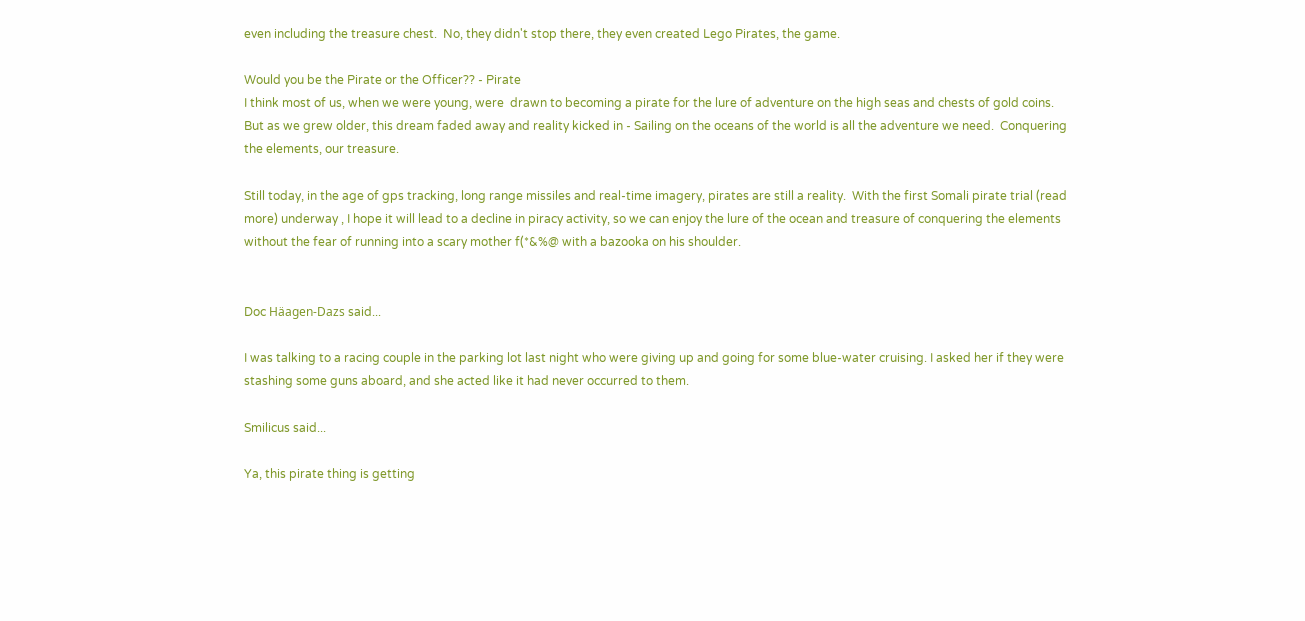even including the treasure chest.  No, they didn't stop there, they even created Lego Pirates, the game.

Would you be the Pirate or the Officer?? - Pirate
I think most of us, when we were young, were  drawn to becoming a pirate for the lure of adventure on the high seas and chests of gold coins. But as we grew older, this dream faded away and reality kicked in - Sailing on the oceans of the world is all the adventure we need.  Conquering the elements, our treasure.

Still today, in the age of gps tracking, long range missiles and real-time imagery, pirates are still a reality.  With the first Somali pirate trial (read more) underway , I hope it will lead to a decline in piracy activity, so we can enjoy the lure of the ocean and treasure of conquering the elements without the fear of running into a scary mother f(*&%@ with a bazooka on his shoulder.


Doc Häagen-Dazs said...

I was talking to a racing couple in the parking lot last night who were giving up and going for some blue-water cruising. I asked her if they were stashing some guns aboard, and she acted like it had never occurred to them.

Smilicus said...

Ya, this pirate thing is getting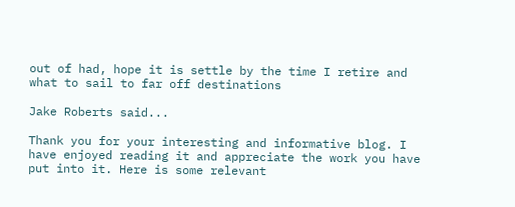out of had, hope it is settle by the time I retire and what to sail to far off destinations

Jake Roberts said...

Thank you for your interesting and informative blog. I have enjoyed reading it and appreciate the work you have put into it. Here is some relevant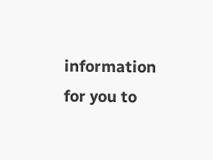information for you to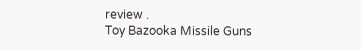review .
Toy Bazooka Missile Guns